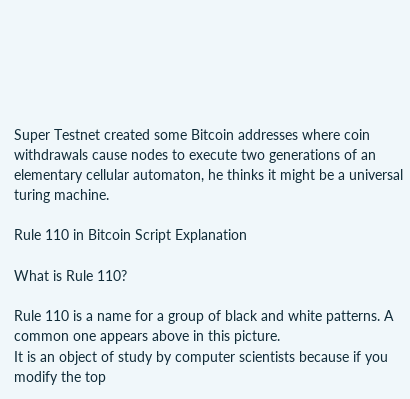Super Testnet created some Bitcoin addresses where coin withdrawals cause nodes to execute two generations of an elementary cellular automaton, he thinks it might be a universal turing machine.

Rule 110 in Bitcoin Script Explanation

What is Rule 110?

Rule 110 is a name for a group of black and white patterns. A common one appears above in this picture.
It is an object of study by computer scientists because if you modify the top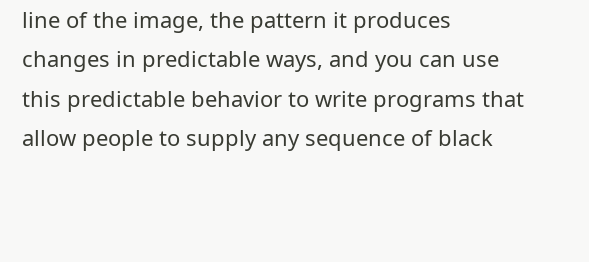line of the image, the pattern it produces changes in predictable ways, and you can use this predictable behavior to write programs that allow people to supply any sequence of black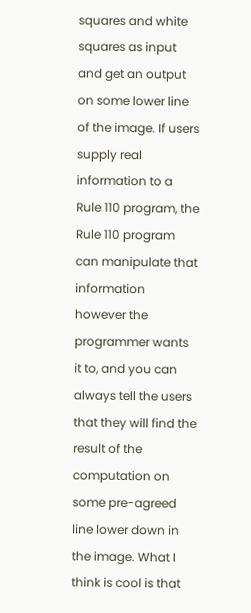squares and white squares as input and get an output on some lower line of the image. If users supply real information to a Rule 110 program, the Rule 110 program can manipulate that information however the programmer wants it to, and you can always tell the users that they will find the result of the computation on some pre-agreed line lower down in the image. What I think is cool is that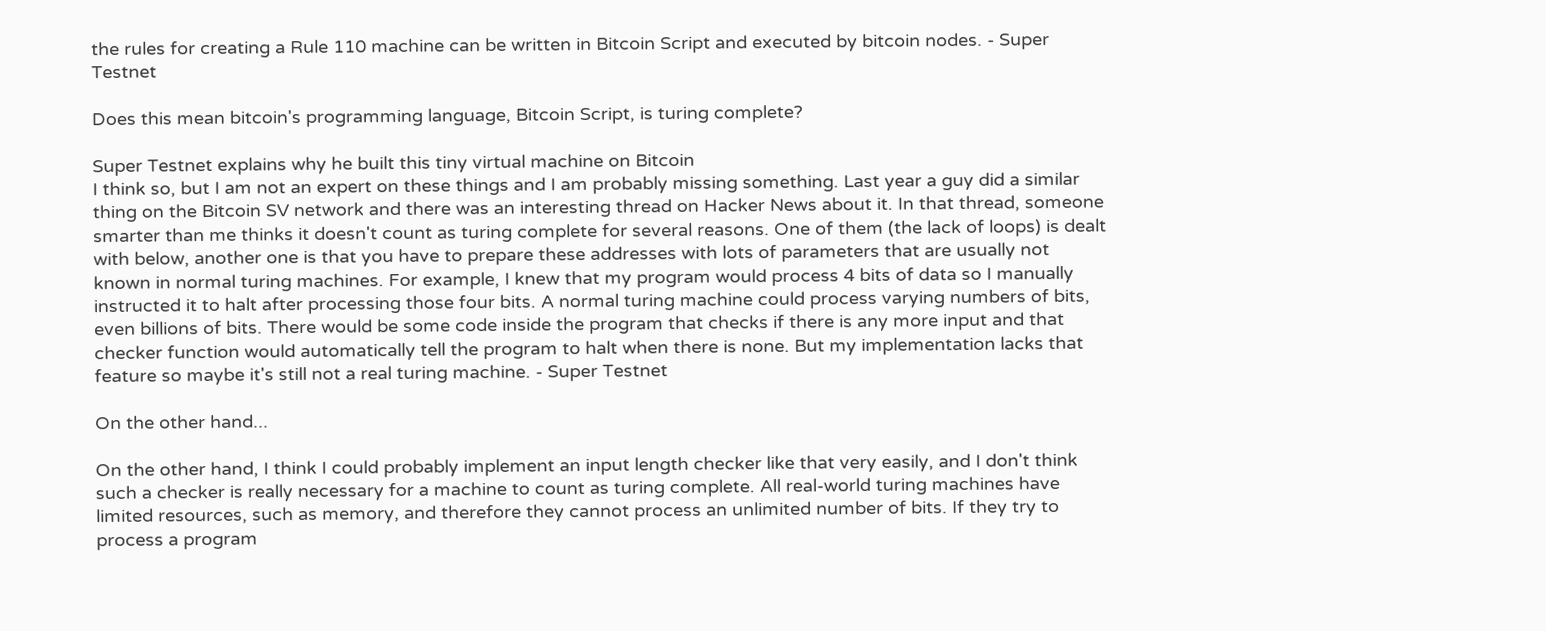the rules for creating a Rule 110 machine can be written in Bitcoin Script and executed by bitcoin nodes. - Super Testnet

Does this mean bitcoin's programming language, Bitcoin Script, is turing complete?

Super Testnet explains why he built this tiny virtual machine on Bitcoin
I think so, but I am not an expert on these things and I am probably missing something. Last year a guy did a similar thing on the Bitcoin SV network and there was an interesting thread on Hacker News about it. In that thread, someone smarter than me thinks it doesn't count as turing complete for several reasons. One of them (the lack of loops) is dealt with below, another one is that you have to prepare these addresses with lots of parameters that are usually not known in normal turing machines. For example, I knew that my program would process 4 bits of data so I manually instructed it to halt after processing those four bits. A normal turing machine could process varying numbers of bits, even billions of bits. There would be some code inside the program that checks if there is any more input and that checker function would automatically tell the program to halt when there is none. But my implementation lacks that feature so maybe it's still not a real turing machine. - Super Testnet

On the other hand...

On the other hand, I think I could probably implement an input length checker like that very easily, and I don't think such a checker is really necessary for a machine to count as turing complete. All real-world turing machines have limited resources, such as memory, and therefore they cannot process an unlimited number of bits. If they try to process a program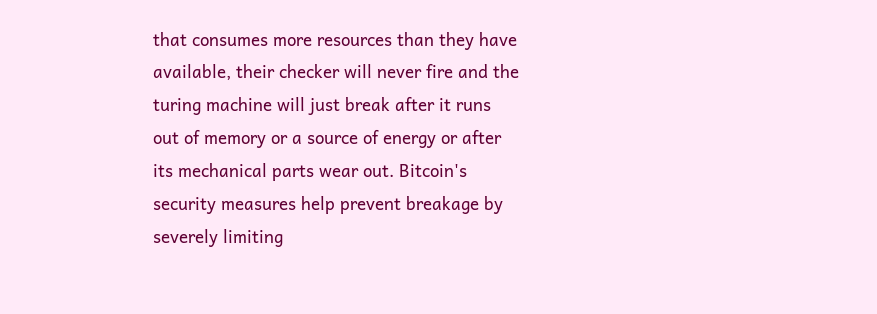that consumes more resources than they have available, their checker will never fire and the turing machine will just break after it runs out of memory or a source of energy or after its mechanical parts wear out. Bitcoin's security measures help prevent breakage by severely limiting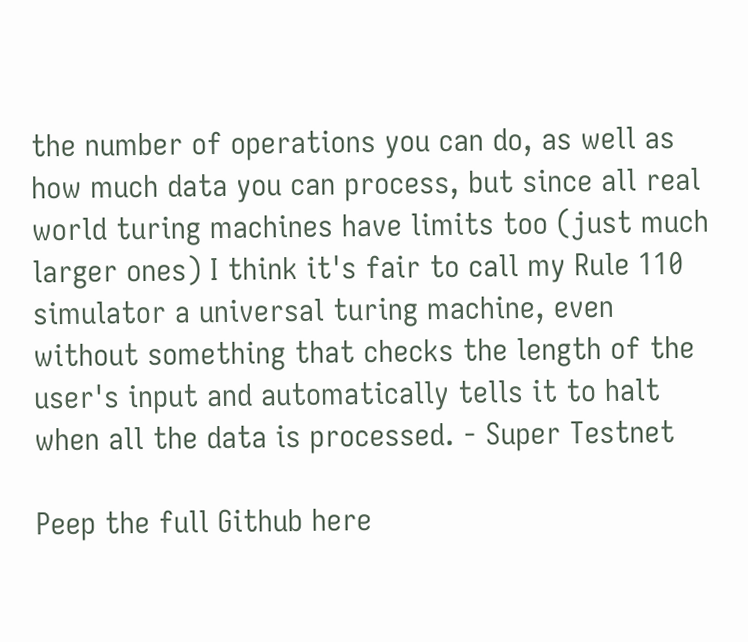the number of operations you can do, as well as how much data you can process, but since all real world turing machines have limits too (just much larger ones) I think it's fair to call my Rule 110 simulator a universal turing machine, even without something that checks the length of the user's input and automatically tells it to halt when all the data is processed. - Super Testnet

Peep the full Github here